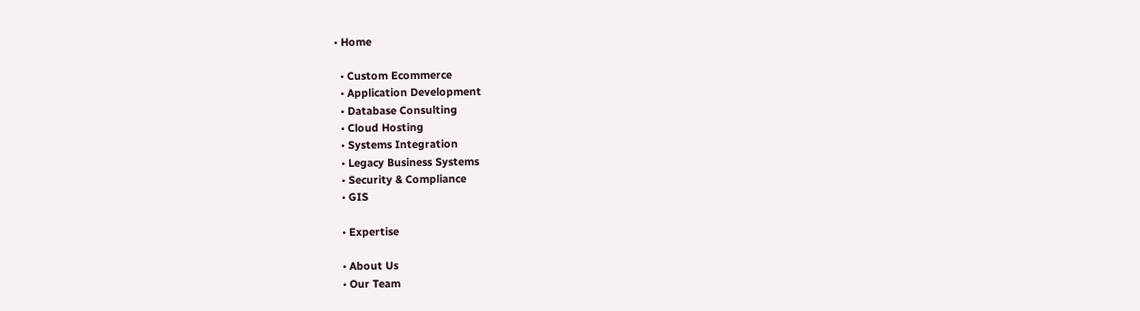• Home

  • Custom Ecommerce
  • Application Development
  • Database Consulting
  • Cloud Hosting
  • Systems Integration
  • Legacy Business Systems
  • Security & Compliance
  • GIS

  • Expertise

  • About Us
  • Our Team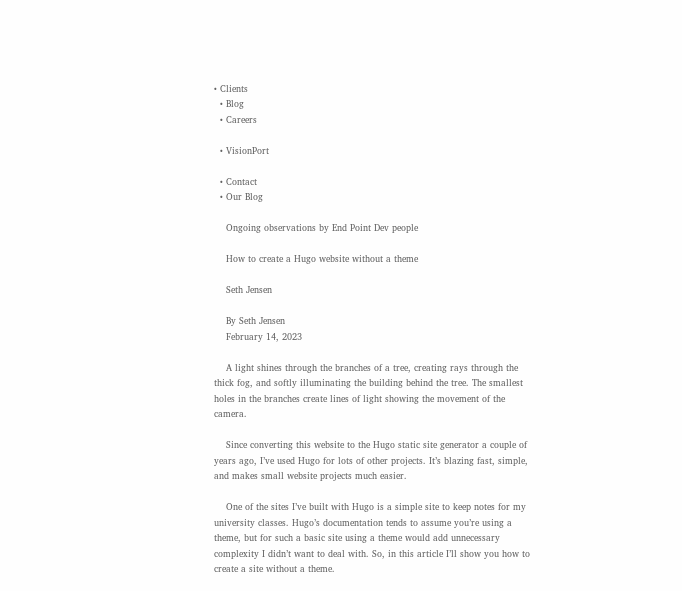• Clients
  • Blog
  • Careers

  • VisionPort

  • Contact
  • Our Blog

    Ongoing observations by End Point Dev people

    How to create a Hugo website without a theme

    Seth Jensen

    By Seth Jensen
    February 14, 2023

    A light shines through the branches of a tree, creating rays through the thick fog, and softly illuminating the building behind the tree. The smallest holes in the branches create lines of light showing the movement of the camera.

    Since converting this website to the Hugo static site generator a couple of years ago, I’ve used Hugo for lots of other projects. It’s blazing fast, simple, and makes small website projects much easier.

    One of the sites I’ve built with Hugo is a simple site to keep notes for my university classes. Hugo’s documentation tends to assume you’re using a theme, but for such a basic site using a theme would add unnecessary complexity I didn’t want to deal with. So, in this article I’ll show you how to create a site without a theme.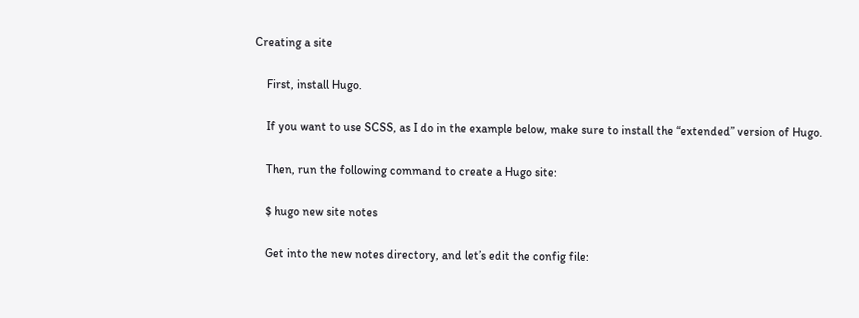Creating a site

    First, install Hugo.

    If you want to use SCSS, as I do in the example below, make sure to install the “extended” version of Hugo.

    Then, run the following command to create a Hugo site:

    $ hugo new site notes

    Get into the new notes directory, and let’s edit the config file: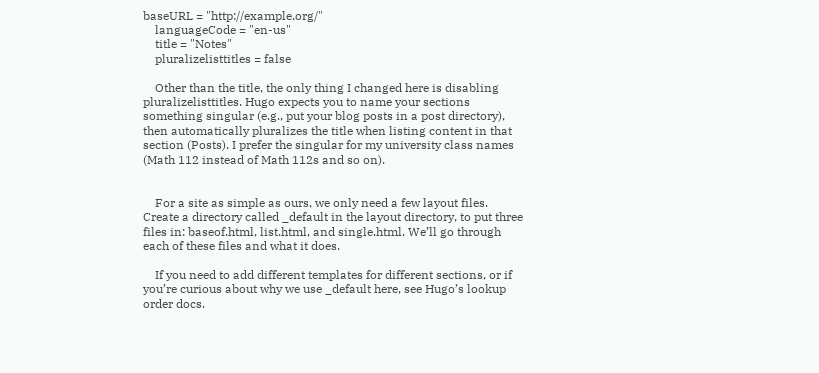baseURL = "http://example.org/"
    languageCode = "en-us"
    title = "Notes"
    pluralizelisttitles = false

    Other than the title, the only thing I changed here is disabling pluralizelisttitles. Hugo expects you to name your sections something singular (e.g., put your blog posts in a post directory), then automatically pluralizes the title when listing content in that section (Posts). I prefer the singular for my university class names (Math 112 instead of Math 112s and so on).


    For a site as simple as ours, we only need a few layout files. Create a directory called _default in the layout directory, to put three files in: baseof.html, list.html, and single.html. We’ll go through each of these files and what it does.

    If you need to add different templates for different sections, or if you’re curious about why we use _default here, see Hugo’s lookup order docs.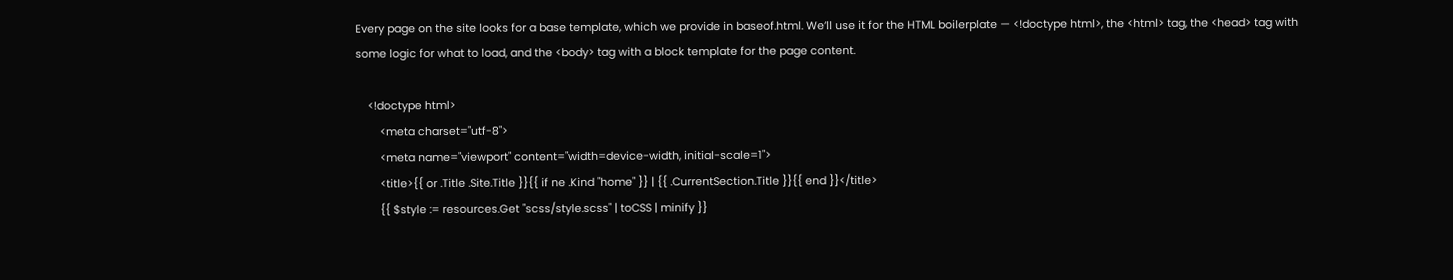Every page on the site looks for a base template, which we provide in baseof.html. We’ll use it for the HTML boilerplate — <!doctype html>, the <html> tag, the <head> tag with some logic for what to load, and the <body> tag with a block template for the page content.

    <!doctype html>
        <meta charset="utf-8">
        <meta name="viewport" content="width=device-width, initial-scale=1">
        <title>{{ or .Title .Site.Title }}{{ if ne .Kind "home" }} | {{ .CurrentSection.Title }}{{ end }}</title>
        {{ $style := resources.Get "scss/style.scss" | toCSS | minify }}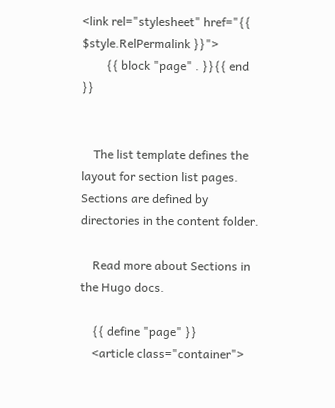<link rel="stylesheet" href="{{ $style.RelPermalink }}">
        {{ block "page" . }}{{ end }}


    The list template defines the layout for section list pages. Sections are defined by directories in the content folder.

    Read more about Sections in the Hugo docs.

    {{ define "page" }}
    <article class="container">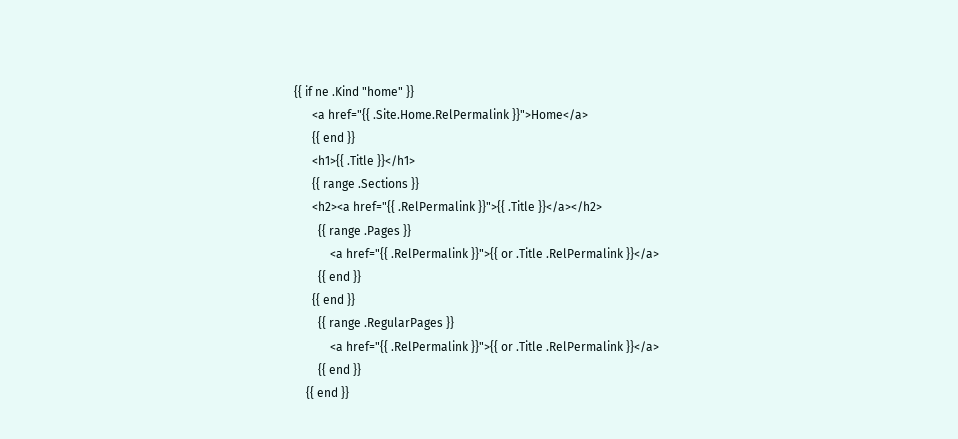{{ if ne .Kind "home" }}
      <a href="{{ .Site.Home.RelPermalink }}">Home</a>
      {{ end }}
      <h1>{{ .Title }}</h1>
      {{ range .Sections }}
      <h2><a href="{{ .RelPermalink }}">{{ .Title }}</a></h2>
        {{ range .Pages }}
            <a href="{{ .RelPermalink }}">{{ or .Title .RelPermalink }}</a>
        {{ end }}
      {{ end }}
        {{ range .RegularPages }}
            <a href="{{ .RelPermalink }}">{{ or .Title .RelPermalink }}</a>
        {{ end }}
    {{ end }}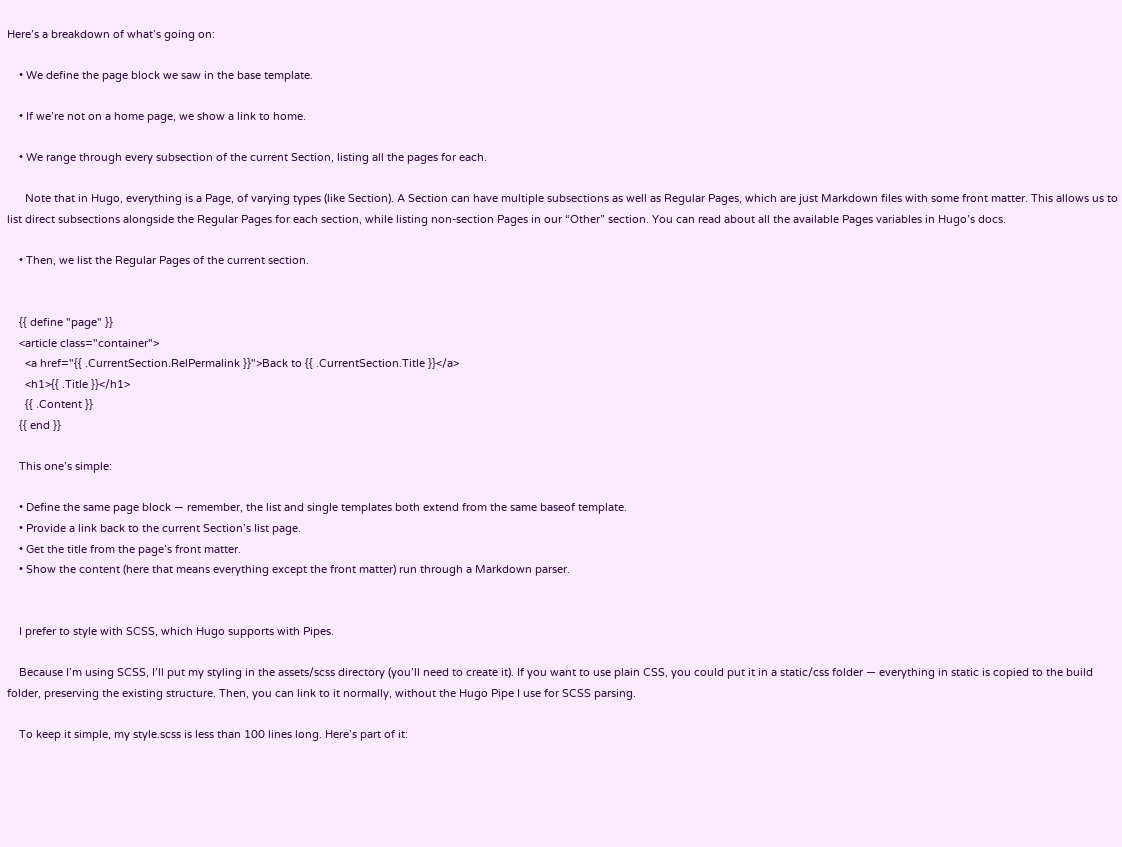Here’s a breakdown of what’s going on:

    • We define the page block we saw in the base template.

    • If we’re not on a home page, we show a link to home.

    • We range through every subsection of the current Section, listing all the pages for each.

      Note that in Hugo, everything is a Page, of varying types (like Section). A Section can have multiple subsections as well as Regular Pages, which are just Markdown files with some front matter. This allows us to list direct subsections alongside the Regular Pages for each section, while listing non-section Pages in our “Other” section. You can read about all the available Pages variables in Hugo’s docs.

    • Then, we list the Regular Pages of the current section.


    {{ define "page" }}
    <article class="container">
      <a href="{{ .CurrentSection.RelPermalink }}">Back to {{ .CurrentSection.Title }}</a>
      <h1>{{ .Title }}</h1>
      {{ .Content }}
    {{ end }}

    This one’s simple:

    • Define the same page block — remember, the list and single templates both extend from the same baseof template.
    • Provide a link back to the current Section’s list page.
    • Get the title from the page’s front matter.
    • Show the content (here that means everything except the front matter) run through a Markdown parser.


    I prefer to style with SCSS, which Hugo supports with Pipes.

    Because I’m using SCSS, I’ll put my styling in the assets/scss directory (you’ll need to create it). If you want to use plain CSS, you could put it in a static/css folder — everything in static is copied to the build folder, preserving the existing structure. Then, you can link to it normally, without the Hugo Pipe I use for SCSS parsing.

    To keep it simple, my style.scss is less than 100 lines long. Here’s part of it: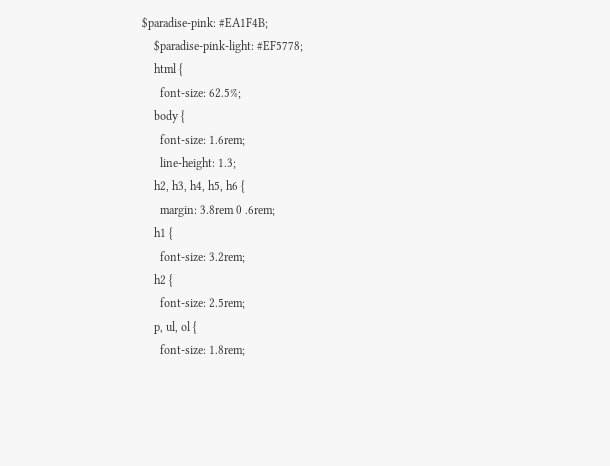$paradise-pink: #EA1F4B;
    $paradise-pink-light: #EF5778;
    html {
      font-size: 62.5%;
    body {
      font-size: 1.6rem;
      line-height: 1.3;
    h2, h3, h4, h5, h6 {
      margin: 3.8rem 0 .6rem;
    h1 {
      font-size: 3.2rem;
    h2 {
      font-size: 2.5rem;
    p, ul, ol {
      font-size: 1.8rem;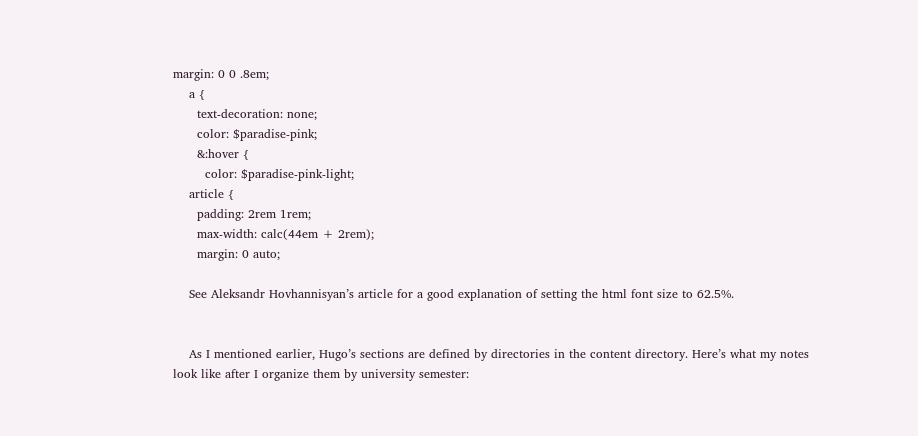margin: 0 0 .8em;
    a {
      text-decoration: none;
      color: $paradise-pink;
      &:hover {
        color: $paradise-pink-light;
    article {
      padding: 2rem 1rem;
      max-width: calc(44em + 2rem);
      margin: 0 auto;

    See Aleksandr Hovhannisyan’s article for a good explanation of setting the html font size to 62.5%.


    As I mentioned earlier, Hugo’s sections are defined by directories in the content directory. Here’s what my notes look like after I organize them by university semester: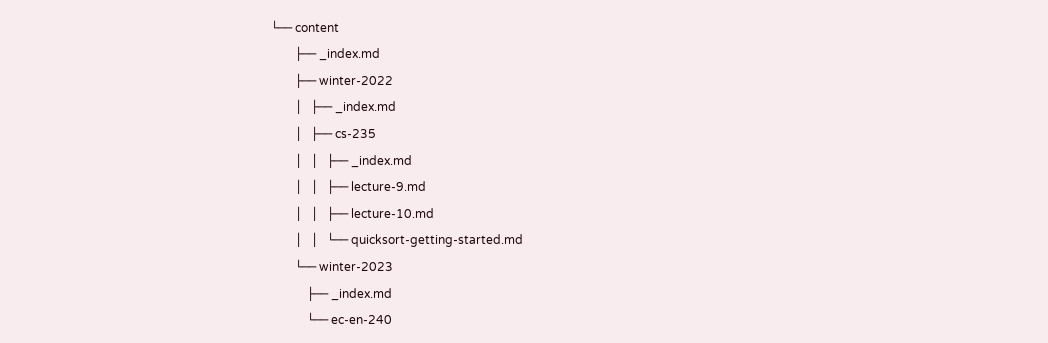└── content
        ├── _index.md
        ├── winter-2022
        │   ├── _index.md
        │   ├── cs-235
        │   │   ├── _index.md
        │   │   ├── lecture-9.md
        │   │   ├── lecture-10.md
        │   │   └── quicksort-getting-started.md
        └── winter-2023
            ├── _index.md
            └── ec-en-240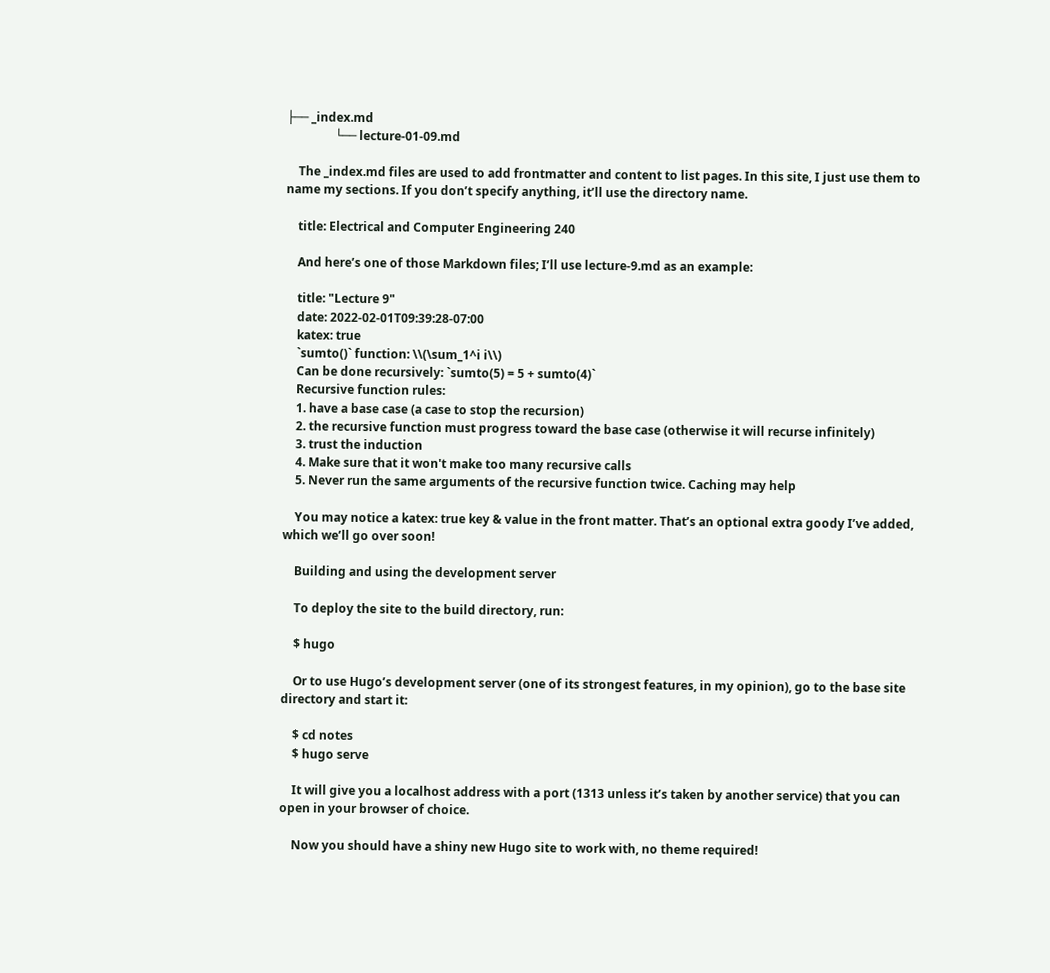├── _index.md
                └── lecture-01-09.md

    The _index.md files are used to add frontmatter and content to list pages. In this site, I just use them to name my sections. If you don’t specify anything, it’ll use the directory name.

    title: Electrical and Computer Engineering 240

    And here’s one of those Markdown files; I’ll use lecture-9.md as an example:

    title: "Lecture 9"
    date: 2022-02-01T09:39:28-07:00
    katex: true
    `sumto()` function: \\(\sum_1^i i\\)
    Can be done recursively: `sumto(5) = 5 + sumto(4)`
    Recursive function rules:
    1. have a base case (a case to stop the recursion)
    2. the recursive function must progress toward the base case (otherwise it will recurse infinitely)
    3. trust the induction
    4. Make sure that it won't make too many recursive calls
    5. Never run the same arguments of the recursive function twice. Caching may help

    You may notice a katex: true key & value in the front matter. That’s an optional extra goody I’ve added, which we’ll go over soon!

    Building and using the development server

    To deploy the site to the build directory, run:

    $ hugo

    Or to use Hugo’s development server (one of its strongest features, in my opinion), go to the base site directory and start it:

    $ cd notes
    $ hugo serve

    It will give you a localhost address with a port (1313 unless it’s taken by another service) that you can open in your browser of choice.

    Now you should have a shiny new Hugo site to work with, no theme required!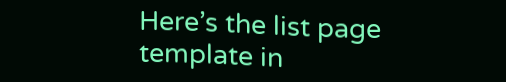Here’s the list page template in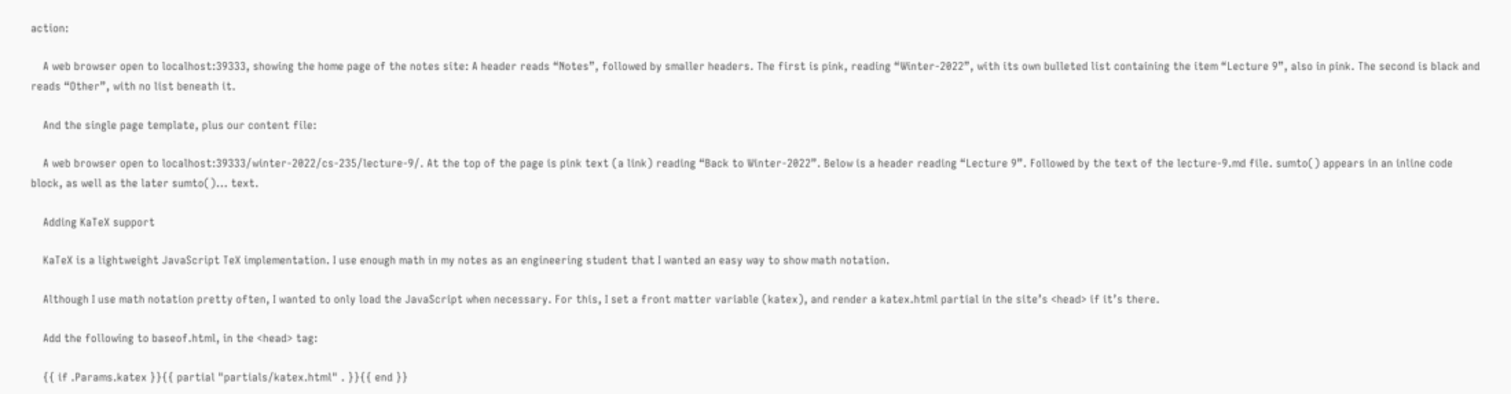action:

    A web browser open to localhost:39333, showing the home page of the notes site: A header reads “Notes”, followed by smaller headers. The first is pink, reading “Winter-2022”, with its own bulleted list containing the item “Lecture 9”, also in pink. The second is black and reads “Other”, with no list beneath it.

    And the single page template, plus our content file:

    A web browser open to localhost:39333/winter-2022/cs-235/lecture-9/. At the top of the page is pink text (a link) reading “Back to Winter-2022”. Below is a header reading “Lecture 9”. Followed by the text of the lecture-9.md file. sumto() appears in an inline code block, as well as the later sumto()... text.

    Adding KaTeX support

    KaTeX is a lightweight JavaScript TeX implementation. I use enough math in my notes as an engineering student that I wanted an easy way to show math notation.

    Although I use math notation pretty often, I wanted to only load the JavaScript when necessary. For this, I set a front matter variable (katex), and render a katex.html partial in the site’s <head> if it’s there.

    Add the following to baseof.html, in the <head> tag:

    {{ if .Params.katex }}{{ partial "partials/katex.html" . }}{{ end }}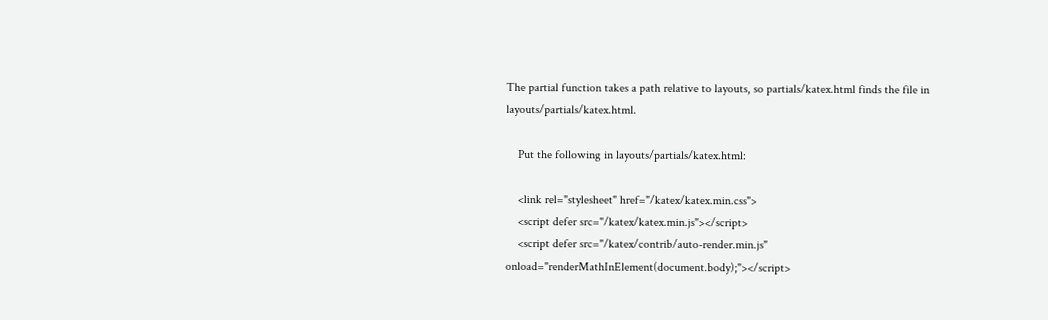The partial function takes a path relative to layouts, so partials/katex.html finds the file in layouts/partials/katex.html.

    Put the following in layouts/partials/katex.html:

    <link rel="stylesheet" href="/katex/katex.min.css">
    <script defer src="/katex/katex.min.js"></script>
    <script defer src="/katex/contrib/auto-render.min.js" onload="renderMathInElement(document.body);"></script>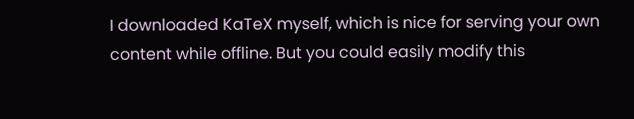I downloaded KaTeX myself, which is nice for serving your own content while offline. But you could easily modify this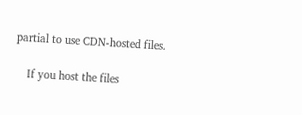partial to use CDN-hosted files.

    If you host the files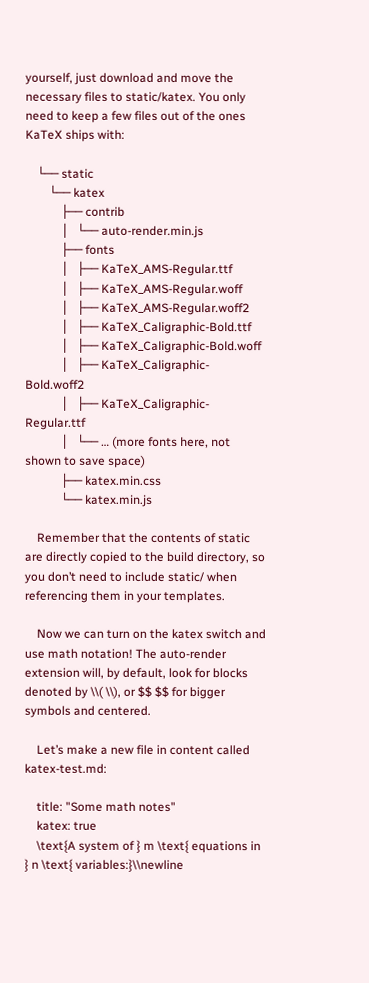yourself, just download and move the necessary files to static/katex. You only need to keep a few files out of the ones KaTeX ships with:

    └── static
        └── katex
            ├── contrib
            │   └── auto-render.min.js
            ├── fonts
            │   ├── KaTeX_AMS-Regular.ttf
            │   ├── KaTeX_AMS-Regular.woff
            │   ├── KaTeX_AMS-Regular.woff2
            │   ├── KaTeX_Caligraphic-Bold.ttf
            │   ├── KaTeX_Caligraphic-Bold.woff
            │   ├── KaTeX_Caligraphic-Bold.woff2
            │   ├── KaTeX_Caligraphic-Regular.ttf
            │   └── … (more fonts here, not shown to save space)
            ├── katex.min.css
            └── katex.min.js

    Remember that the contents of static are directly copied to the build directory, so you don’t need to include static/ when referencing them in your templates.

    Now we can turn on the katex switch and use math notation! The auto-render extension will, by default, look for blocks denoted by \\( \\), or $$ $$ for bigger symbols and centered.

    Let’s make a new file in content called katex-test.md:

    title: "Some math notes"
    katex: true
    \text{A system of } m \text{ equations in } n \text{ variables:}\\newline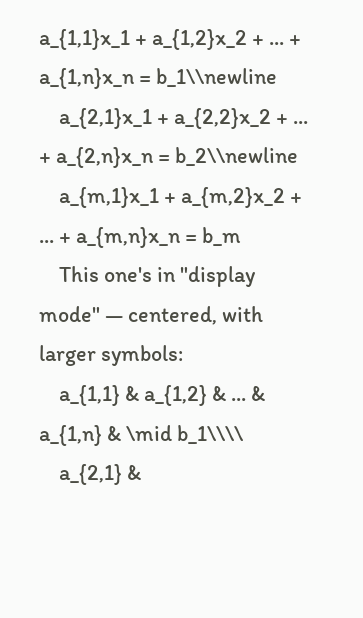a_{1,1}x_1 + a_{1,2}x_2 + ... + a_{1,n}x_n = b_1\\newline
    a_{2,1}x_1 + a_{2,2}x_2 + ... + a_{2,n}x_n = b_2\\newline
    a_{m,1}x_1 + a_{m,2}x_2 + ... + a_{m,n}x_n = b_m
    This one's in "display mode" — centered, with larger symbols:
    a_{1,1} & a_{1,2} & ... & a_{1,n} & \mid b_1\\\\
    a_{2,1} &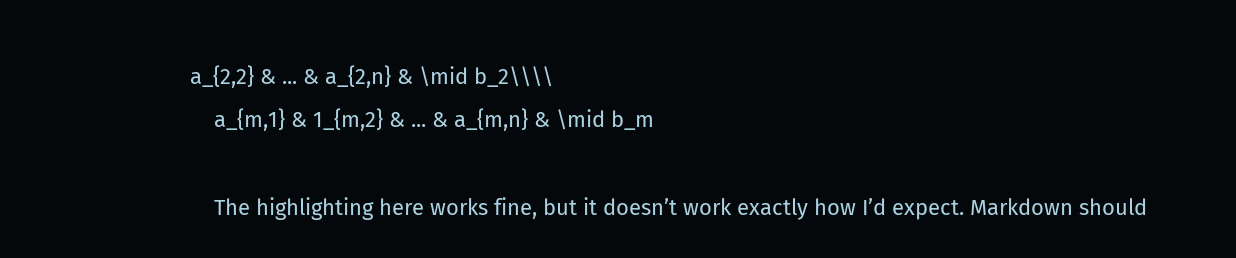a_{2,2} & ... & a_{2,n} & \mid b_2\\\\
    a_{m,1} & 1_{m,2} & ... & a_{m,n} & \mid b_m

    The highlighting here works fine, but it doesn’t work exactly how I’d expect. Markdown should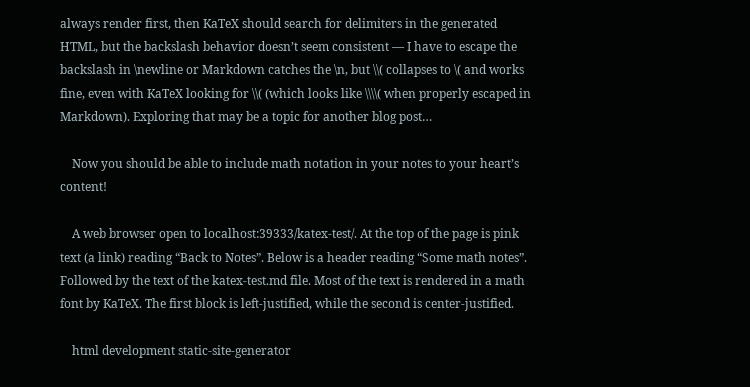always render first, then KaTeX should search for delimiters in the generated HTML, but the backslash behavior doesn’t seem consistent — I have to escape the backslash in \newline or Markdown catches the \n, but \\( collapses to \( and works fine, even with KaTeX looking for \\( (which looks like \\\\( when properly escaped in Markdown). Exploring that may be a topic for another blog post…

    Now you should be able to include math notation in your notes to your heart’s content!

    A web browser open to localhost:39333/katex-test/. At the top of the page is pink text (a link) reading “Back to Notes”. Below is a header reading “Some math notes”. Followed by the text of the katex-test.md file. Most of the text is rendered in a math font by KaTeX. The first block is left-justified, while the second is center-justified.

    html development static-site-generator